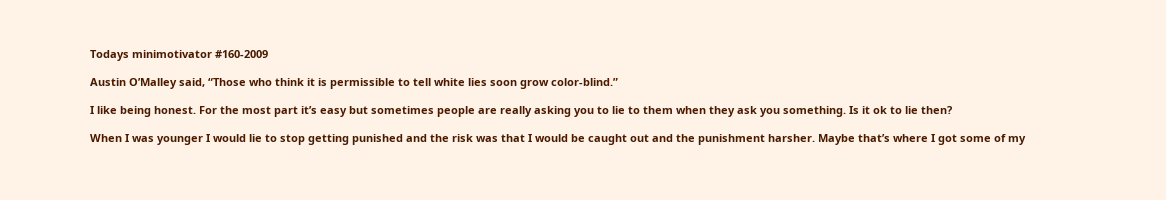Todays minimotivator #160-2009

Austin O’Malley said, “Those who think it is permissible to tell white lies soon grow color-blind.”

I like being honest. For the most part it’s easy but sometimes people are really asking you to lie to them when they ask you something. Is it ok to lie then?

When I was younger I would lie to stop getting punished and the risk was that I would be caught out and the punishment harsher. Maybe that’s where I got some of my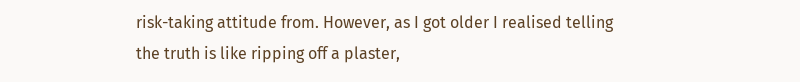risk-taking attitude from. However, as I got older I realised telling the truth is like ripping off a plaster,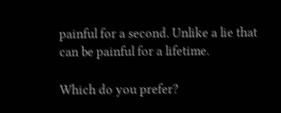painful for a second. Unlike a lie that can be painful for a lifetime.

Which do you prefer?